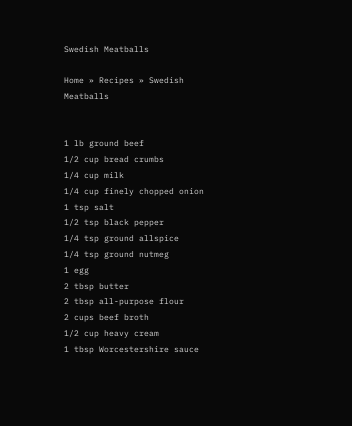Swedish Meatballs

Home » Recipes » Swedish Meatballs


1 lb ground beef
1/2 cup bread crumbs
1/4 cup milk
1/4 cup finely chopped onion
1 tsp salt
1/2 tsp black pepper
1/4 tsp ground allspice
1/4 tsp ground nutmeg
1 egg
2 tbsp butter
2 tbsp all-purpose flour
2 cups beef broth
1/2 cup heavy cream
1 tbsp Worcestershire sauce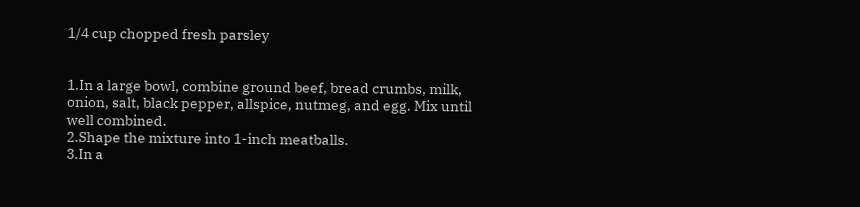1/4 cup chopped fresh parsley


1.In a large bowl, combine ground beef, bread crumbs, milk, onion, salt, black pepper, allspice, nutmeg, and egg. Mix until well combined.
2.Shape the mixture into 1-inch meatballs.
3.In a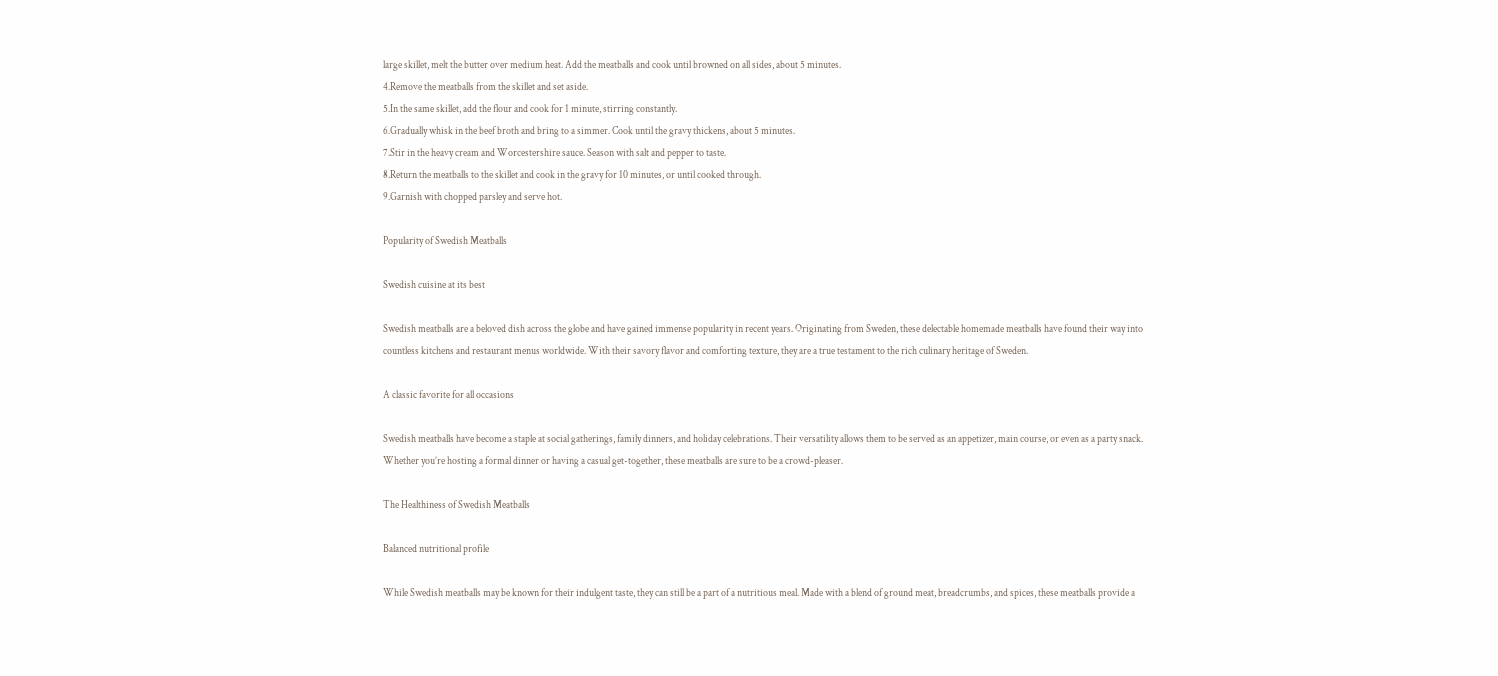large skillet, melt the butter over medium heat. Add the meatballs and cook until browned on all sides, about 5 minutes.
4.Remove the meatballs from the skillet and set aside.
5.In the same skillet, add the flour and cook for 1 minute, stirring constantly.
6.Gradually whisk in the beef broth and bring to a simmer. Cook until the gravy thickens, about 5 minutes.
7.Stir in the heavy cream and Worcestershire sauce. Season with salt and pepper to taste.
8.Return the meatballs to the skillet and cook in the gravy for 10 minutes, or until cooked through.
9.Garnish with chopped parsley and serve hot.

Popularity of Swedish Meatballs

Swedish cuisine at its best

Swedish meatballs are a beloved dish across the globe and have gained immense popularity in recent years. Originating from Sweden, these delectable homemade meatballs have found their way into countless kitchens and restaurant menus worldwide. With their savory flavor and comforting texture, they are a true testament to the rich culinary heritage of Sweden.

A classic favorite for all occasions

Swedish meatballs have become a staple at social gatherings, family dinners, and holiday celebrations. Their versatility allows them to be served as an appetizer, main course, or even as a party snack. Whether you’re hosting a formal dinner or having a casual get-together, these meatballs are sure to be a crowd-pleaser.

The Healthiness of Swedish Meatballs

Balanced nutritional profile

While Swedish meatballs may be known for their indulgent taste, they can still be a part of a nutritious meal. Made with a blend of ground meat, breadcrumbs, and spices, these meatballs provide a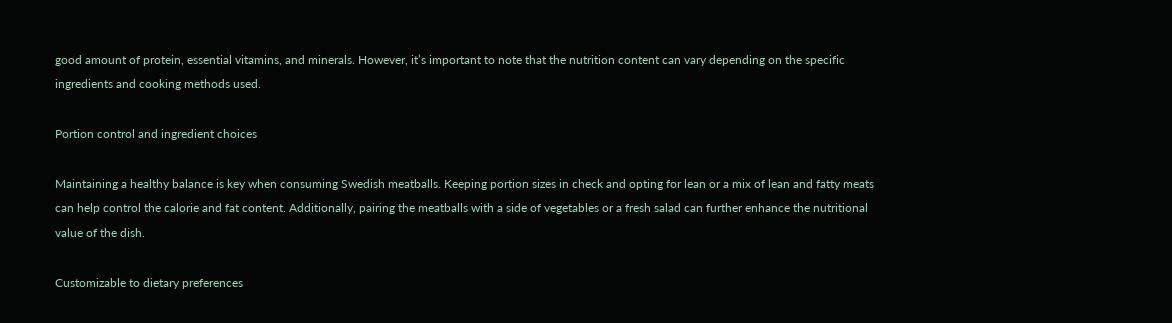good amount of protein, essential vitamins, and minerals. However, it’s important to note that the nutrition content can vary depending on the specific ingredients and cooking methods used.

Portion control and ingredient choices

Maintaining a healthy balance is key when consuming Swedish meatballs. Keeping portion sizes in check and opting for lean or a mix of lean and fatty meats can help control the calorie and fat content. Additionally, pairing the meatballs with a side of vegetables or a fresh salad can further enhance the nutritional value of the dish.

Customizable to dietary preferences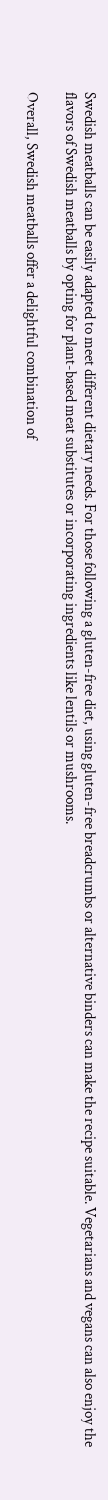Swedish meatballs can be easily adapted to meet different dietary needs. For those following a gluten-free diet, using gluten-free breadcrumbs or alternative binders can make the recipe suitable. Vegetarians and vegans can also enjoy the flavors of Swedish meatballs by opting for plant-based meat substitutes or incorporating ingredients like lentils or mushrooms.

Overall, Swedish meatballs offer a delightful combination of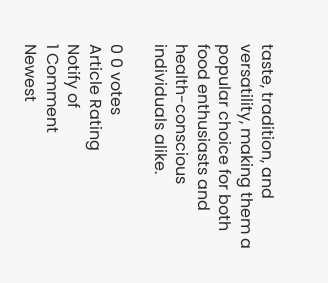taste, tradition, and versatility, making them a popular choice for both food enthusiasts and health-conscious individuals alike.

0 0 votes
Article Rating
Notify of
1 Comment
Newest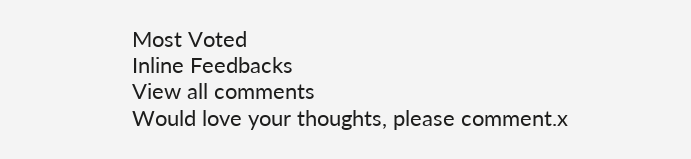Most Voted
Inline Feedbacks
View all comments
Would love your thoughts, please comment.x